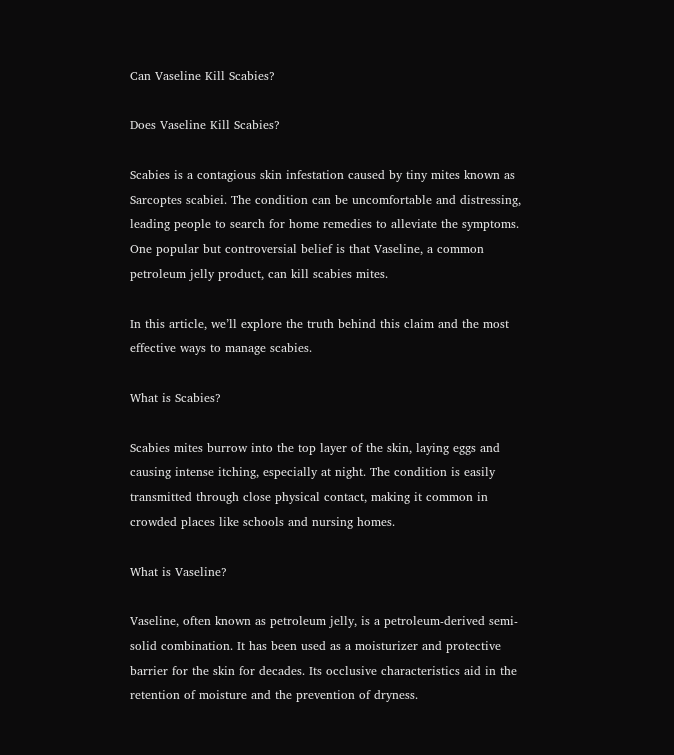Can Vaseline Kill Scabies?

Does Vaseline Kill Scabies?

Scabies is a contagious skin infestation caused by tiny mites known as Sarcoptes scabiei. The condition can be uncomfortable and distressing, leading people to search for home remedies to alleviate the symptoms. One popular but controversial belief is that Vaseline, a common petroleum jelly product, can kill scabies mites.

In this article, we’ll explore the truth behind this claim and the most effective ways to manage scabies.

What is Scabies?

Scabies mites burrow into the top layer of the skin, laying eggs and causing intense itching, especially at night. The condition is easily transmitted through close physical contact, making it common in crowded places like schools and nursing homes.

What is Vaseline?

Vaseline, often known as petroleum jelly, is a petroleum-derived semi-solid combination. It has been used as a moisturizer and protective barrier for the skin for decades. Its occlusive characteristics aid in the retention of moisture and the prevention of dryness.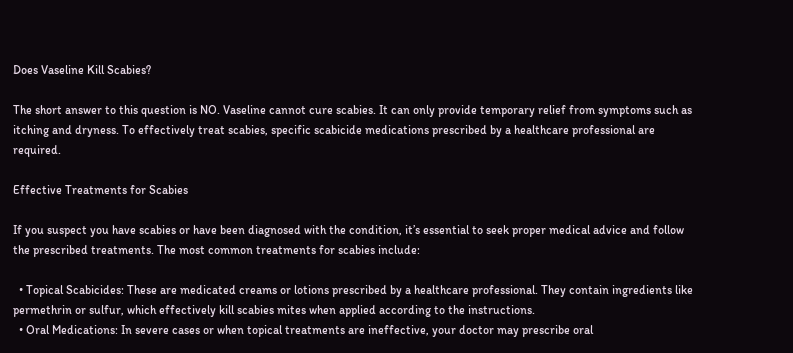Does Vaseline Kill Scabies?

The short answer to this question is NO. Vaseline cannot cure scabies. It can only provide temporary relief from symptoms such as itching and dryness. To effectively treat scabies, specific scabicide medications prescribed by a healthcare professional are required.

Effective Treatments for Scabies

If you suspect you have scabies or have been diagnosed with the condition, it’s essential to seek proper medical advice and follow the prescribed treatments. The most common treatments for scabies include:

  • Topical Scabicides: These are medicated creams or lotions prescribed by a healthcare professional. They contain ingredients like permethrin or sulfur, which effectively kill scabies mites when applied according to the instructions.
  • Oral Medications: In severe cases or when topical treatments are ineffective, your doctor may prescribe oral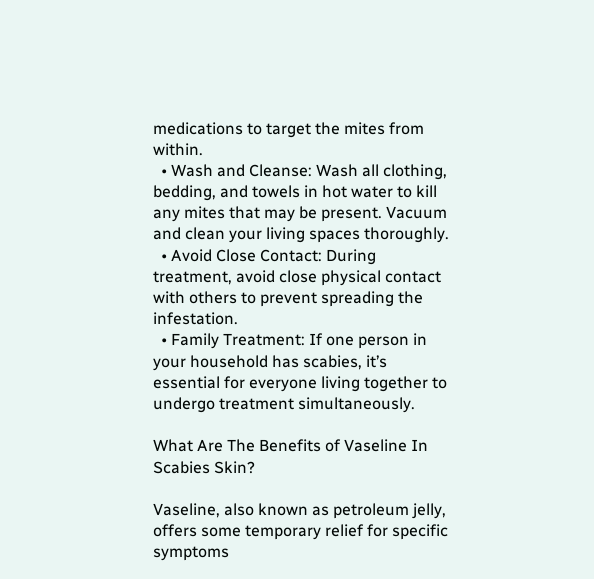medications to target the mites from within.
  • Wash and Cleanse: Wash all clothing, bedding, and towels in hot water to kill any mites that may be present. Vacuum and clean your living spaces thoroughly.
  • Avoid Close Contact: During treatment, avoid close physical contact with others to prevent spreading the infestation.
  • Family Treatment: If one person in your household has scabies, it’s essential for everyone living together to undergo treatment simultaneously.

What Are The Benefits of Vaseline In Scabies Skin?

Vaseline, also known as petroleum jelly, offers some temporary relief for specific symptoms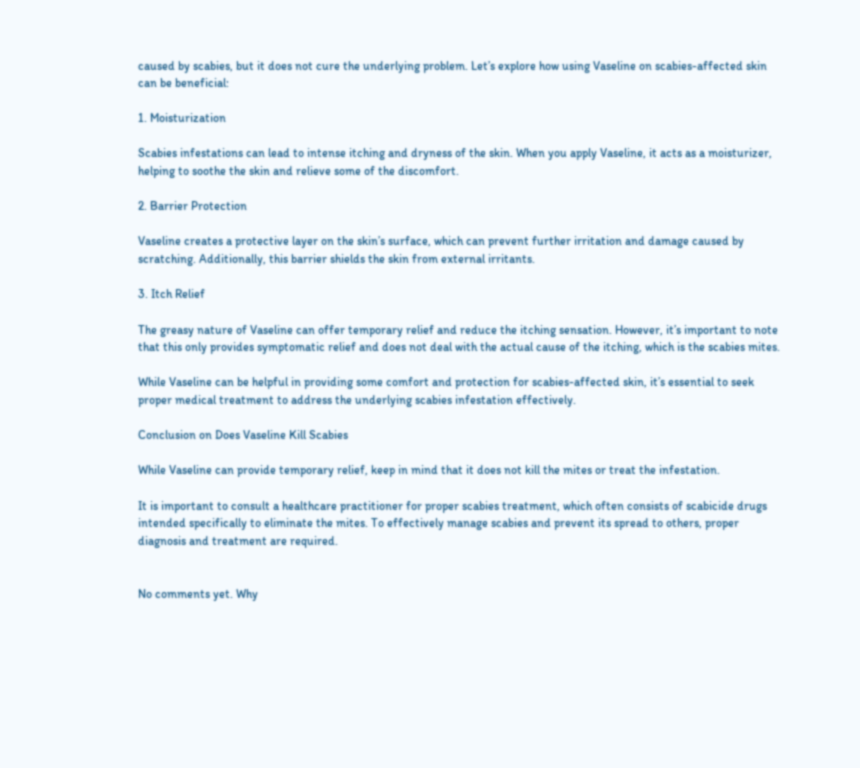caused by scabies, but it does not cure the underlying problem. Let’s explore how using Vaseline on scabies-affected skin can be beneficial:

1. Moisturization

Scabies infestations can lead to intense itching and dryness of the skin. When you apply Vaseline, it acts as a moisturizer, helping to soothe the skin and relieve some of the discomfort.

2. Barrier Protection

Vaseline creates a protective layer on the skin’s surface, which can prevent further irritation and damage caused by scratching. Additionally, this barrier shields the skin from external irritants.

3. Itch Relief

The greasy nature of Vaseline can offer temporary relief and reduce the itching sensation. However, it’s important to note that this only provides symptomatic relief and does not deal with the actual cause of the itching, which is the scabies mites.

While Vaseline can be helpful in providing some comfort and protection for scabies-affected skin, it’s essential to seek proper medical treatment to address the underlying scabies infestation effectively.

Conclusion on Does Vaseline Kill Scabies

While Vaseline can provide temporary relief, keep in mind that it does not kill the mites or treat the infestation.

It is important to consult a healthcare practitioner for proper scabies treatment, which often consists of scabicide drugs intended specifically to eliminate the mites. To effectively manage scabies and prevent its spread to others, proper diagnosis and treatment are required.


No comments yet. Why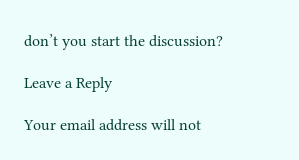don’t you start the discussion?

Leave a Reply

Your email address will not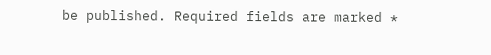be published. Required fields are marked *